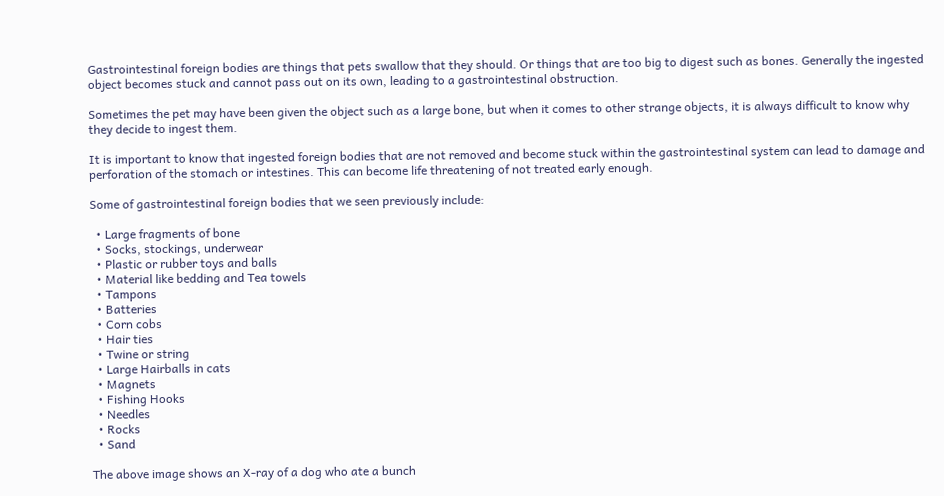Gastrointestinal foreign bodies are things that pets swallow that they should. Or things that are too big to digest such as bones. Generally the ingested object becomes stuck and cannot pass out on its own, leading to a gastrointestinal obstruction.

Sometimes the pet may have been given the object such as a large bone, but when it comes to other strange objects, it is always difficult to know why they decide to ingest them.

It is important to know that ingested foreign bodies that are not removed and become stuck within the gastrointestinal system can lead to damage and perforation of the stomach or intestines. This can become life threatening of not treated early enough.

Some of gastrointestinal foreign bodies that we seen previously include:

  • Large fragments of bone
  • Socks, stockings, underwear
  • Plastic or rubber toys and balls
  • Material like bedding and Tea towels
  • Tampons
  • Batteries
  • Corn cobs
  • Hair ties
  • Twine or string
  • Large Hairballs in cats
  • Magnets
  • Fishing Hooks
  • Needles
  • Rocks
  • Sand

The above image shows an X-ray of a dog who ate a bunch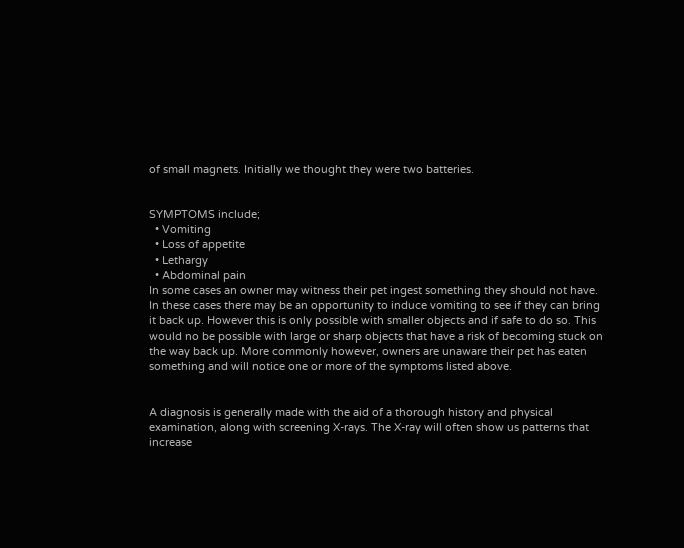of small magnets. Initially we thought they were two batteries.


SYMPTOMS include;
  • Vomiting
  • Loss of appetite
  • Lethargy
  • Abdominal pain
In some cases an owner may witness their pet ingest something they should not have. In these cases there may be an opportunity to induce vomiting to see if they can bring it back up. However this is only possible with smaller objects and if safe to do so. This would no be possible with large or sharp objects that have a risk of becoming stuck on the way back up. More commonly however, owners are unaware their pet has eaten something and will notice one or more of the symptoms listed above.


A diagnosis is generally made with the aid of a thorough history and physical examination, along with screening X-rays. The X-ray will often show us patterns that increase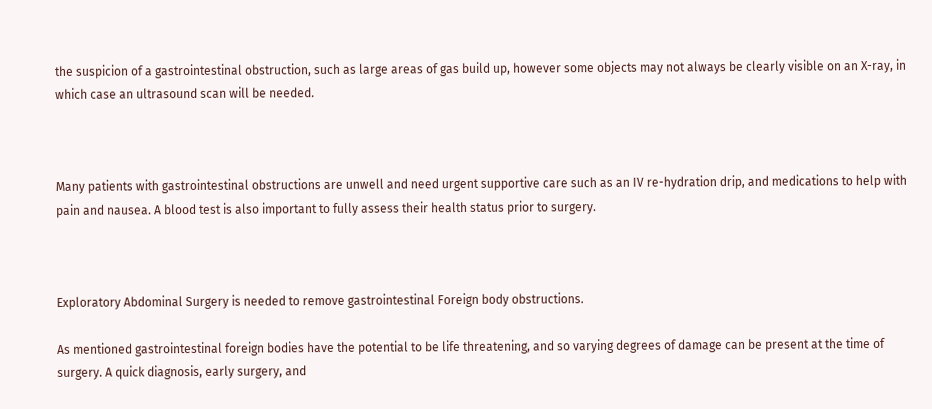the suspicion of a gastrointestinal obstruction, such as large areas of gas build up, however some objects may not always be clearly visible on an X-ray, in which case an ultrasound scan will be needed.



Many patients with gastrointestinal obstructions are unwell and need urgent supportive care such as an IV re-hydration drip, and medications to help with pain and nausea. A blood test is also important to fully assess their health status prior to surgery.



Exploratory Abdominal Surgery is needed to remove gastrointestinal Foreign body obstructions.

As mentioned gastrointestinal foreign bodies have the potential to be life threatening, and so varying degrees of damage can be present at the time of surgery. A quick diagnosis, early surgery, and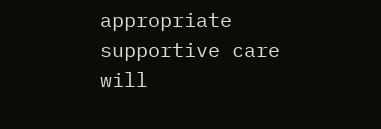appropriate supportive care will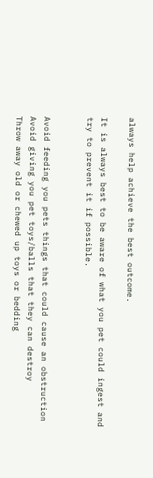always help achieve the best outcome.

It is always best to be aware of what you pet could ingest and try to prevent it if possible.


Avoid feeding you pets things that could cause an obstruction
Avoid giving you pet toys/balls that they can destroy
Throw away old or chewed up toys or bedding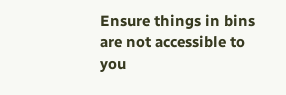Ensure things in bins are not accessible to you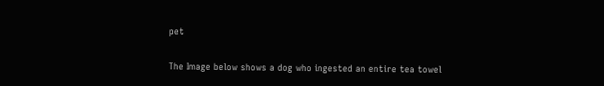pet


The Image below shows a dog who ingested an entire tea towel